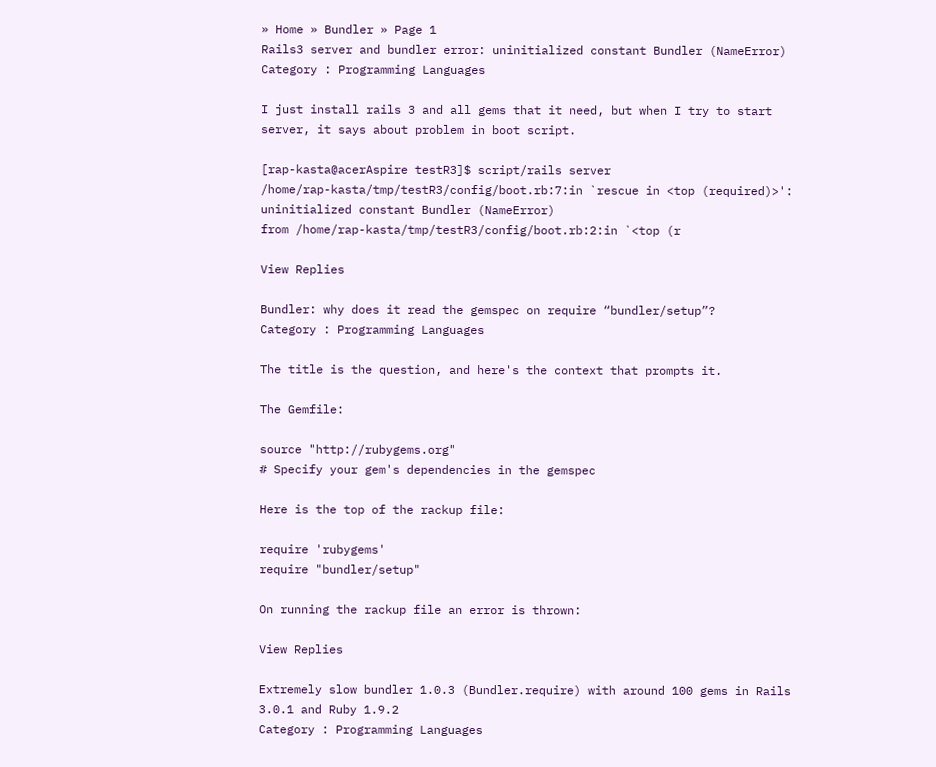» Home » Bundler » Page 1
Rails3 server and bundler error: uninitialized constant Bundler (NameError)
Category : Programming Languages

I just install rails 3 and all gems that it need, but when I try to start server, it says about problem in boot script.

[rap-kasta@acerAspire testR3]$ script/rails server
/home/rap-kasta/tmp/testR3/config/boot.rb:7:in `rescue in <top (required)>': uninitialized constant Bundler (NameError)
from /home/rap-kasta/tmp/testR3/config/boot.rb:2:in `<top (r

View Replies

Bundler: why does it read the gemspec on require “bundler/setup”?
Category : Programming Languages

The title is the question, and here's the context that prompts it.

The Gemfile:

source "http://rubygems.org"
# Specify your gem's dependencies in the gemspec

Here is the top of the rackup file:

require 'rubygems'
require "bundler/setup"

On running the rackup file an error is thrown:

View Replies

Extremely slow bundler 1.0.3 (Bundler.require) with around 100 gems in Rails 3.0.1 and Ruby 1.9.2
Category : Programming Languages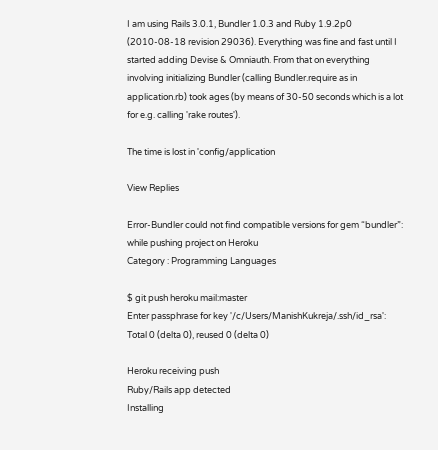I am using Rails 3.0.1, Bundler 1.0.3 and Ruby 1.9.2p0 (2010-08-18 revision 29036). Everything was fine and fast until I started adding Devise & Omniauth. From that on everything involving initializing Bundler (calling Bundler.require as in application.rb) took ages (by means of 30-50 seconds which is a lot for e.g. calling 'rake routes').

The time is lost in 'config/application

View Replies

Error-Bundler could not find compatible versions for gem “bundler”: while pushing project on Heroku
Category : Programming Languages

$ git push heroku mail:master
Enter passphrase for key '/c/Users/ManishKukreja/.ssh/id_rsa':
Total 0 (delta 0), reused 0 (delta 0)

Heroku receiving push
Ruby/Rails app detected
Installing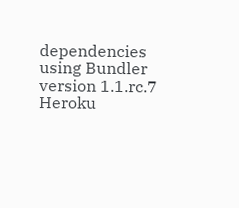dependencies using Bundler version 1.1.rc.7
Heroku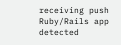receiving push
Ruby/Rails app detected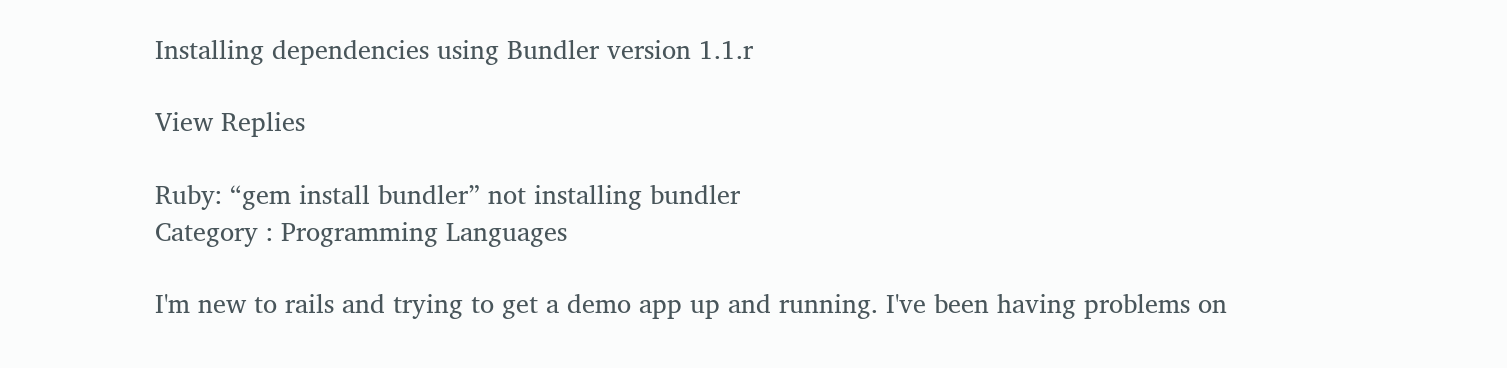Installing dependencies using Bundler version 1.1.r

View Replies

Ruby: “gem install bundler” not installing bundler
Category : Programming Languages

I'm new to rails and trying to get a demo app up and running. I've been having problems on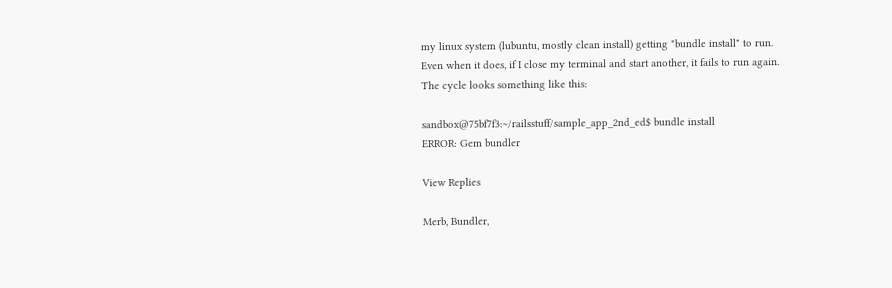my linux system (lubuntu, mostly clean install) getting "bundle install" to run. Even when it does, if I close my terminal and start another, it fails to run again. The cycle looks something like this:

sandbox@75bf7f3:~/railsstuff/sample_app_2nd_ed$ bundle install
ERROR: Gem bundler

View Replies

Merb, Bundler,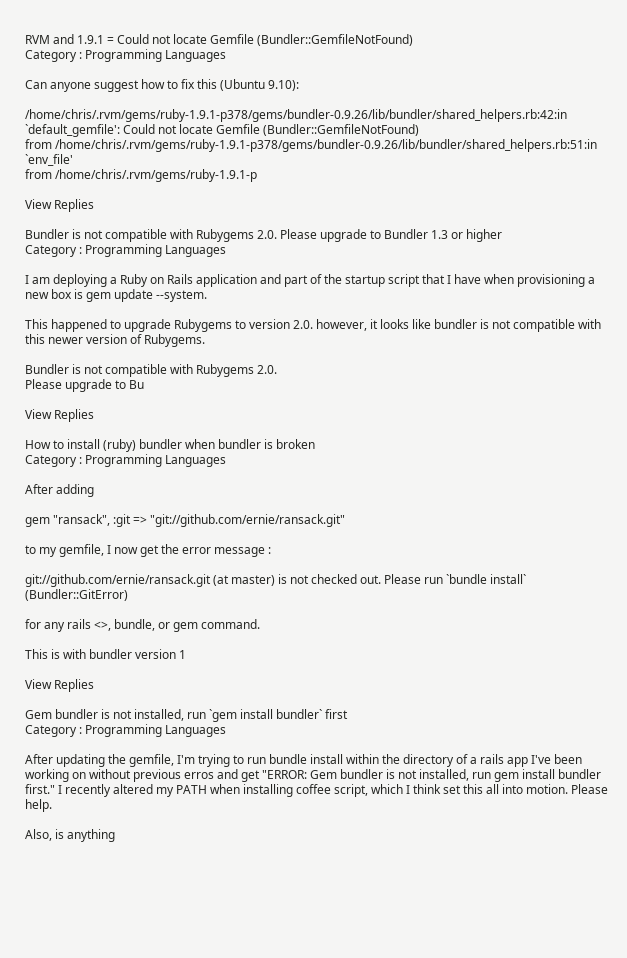RVM and 1.9.1 = Could not locate Gemfile (Bundler::GemfileNotFound)
Category : Programming Languages

Can anyone suggest how to fix this (Ubuntu 9.10):

/home/chris/.rvm/gems/ruby-1.9.1-p378/gems/bundler-0.9.26/lib/bundler/shared_helpers.rb:42:in `default_gemfile': Could not locate Gemfile (Bundler::GemfileNotFound)
from /home/chris/.rvm/gems/ruby-1.9.1-p378/gems/bundler-0.9.26/lib/bundler/shared_helpers.rb:51:in `env_file'
from /home/chris/.rvm/gems/ruby-1.9.1-p

View Replies

Bundler is not compatible with Rubygems 2.0. Please upgrade to Bundler 1.3 or higher
Category : Programming Languages

I am deploying a Ruby on Rails application and part of the startup script that I have when provisioning a new box is gem update --system.

This happened to upgrade Rubygems to version 2.0. however, it looks like bundler is not compatible with this newer version of Rubygems.

Bundler is not compatible with Rubygems 2.0.
Please upgrade to Bu

View Replies

How to install (ruby) bundler when bundler is broken
Category : Programming Languages

After adding

gem "ransack", :git => "git://github.com/ernie/ransack.git"

to my gemfile, I now get the error message :

git://github.com/ernie/ransack.git (at master) is not checked out. Please run `bundle install` (Bundler::GitError)

for any rails <>, bundle, or gem command.

This is with bundler version 1

View Replies

Gem bundler is not installed, run `gem install bundler` first
Category : Programming Languages

After updating the gemfile, I'm trying to run bundle install within the directory of a rails app I've been working on without previous erros and get "ERROR: Gem bundler is not installed, run gem install bundler first." I recently altered my PATH when installing coffee script, which I think set this all into motion. Please help.

Also, is anything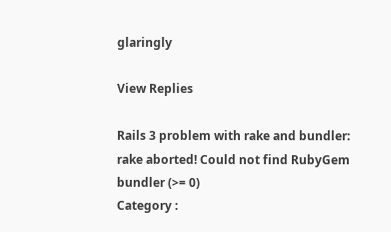glaringly

View Replies

Rails 3 problem with rake and bundler: rake aborted! Could not find RubyGem bundler (>= 0)
Category :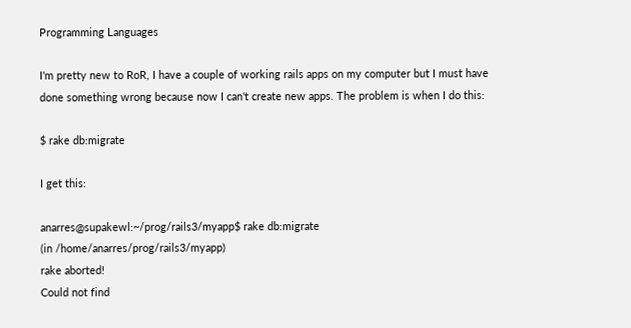Programming Languages

I'm pretty new to RoR, I have a couple of working rails apps on my computer but I must have done something wrong because now I can't create new apps. The problem is when I do this:

$ rake db:migrate

I get this:

anarres@supakewl:~/prog/rails3/myapp$ rake db:migrate
(in /home/anarres/prog/rails3/myapp)
rake aborted!
Could not find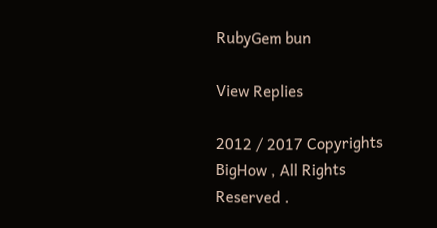RubyGem bun

View Replies

2012 / 2017 Copyrights BigHow , All Rights Reserved .